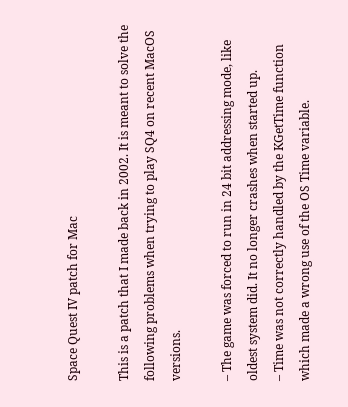Space Quest IV patch for Mac

This is a patch that I made back in 2002. It is meant to solve the following problems when trying to play SQ4 on recent MacOS versions.

– The game was forced to run in 24 bit addressing mode, like oldest system did. It no longer crashes when started up.
– Time was not correctly handled by the KGetTime function which made a wrong use of the OS Time variable.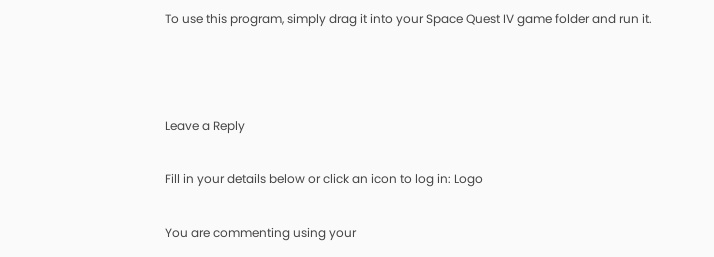To use this program, simply drag it into your Space Quest IV game folder and run it.



Leave a Reply

Fill in your details below or click an icon to log in: Logo

You are commenting using your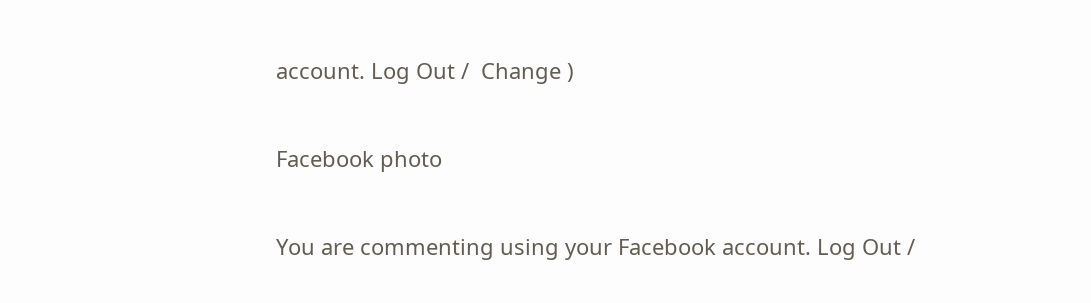account. Log Out /  Change )

Facebook photo

You are commenting using your Facebook account. Log Out /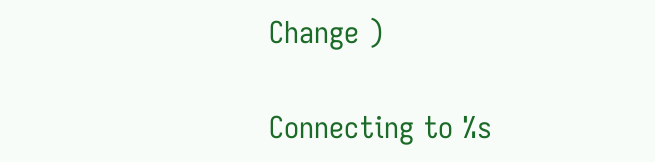Change )

Connecting to %s